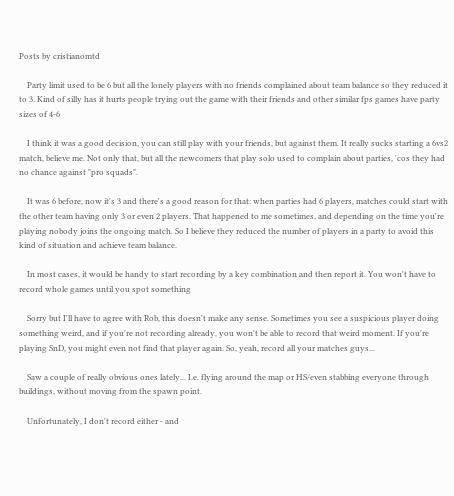Posts by cristianomtd

    Party limit used to be 6 but all the lonely players with no friends complained about team balance so they reduced it to 3. Kind of silly has it hurts people trying out the game with their friends and other similar fps games have party sizes of 4-6

    I think it was a good decision, you can still play with your friends, but against them. It really sucks starting a 6vs2 match, believe me. Not only that, but all the newcomers that play solo used to complain about parties, 'cos they had no chance against "pro squads".

    It was 6 before, now it's 3 and there's a good reason for that: when parties had 6 players, matches could start with the other team having only 3 or even 2 players. That happened to me sometimes, and depending on the time you're playing nobody joins the ongoing match. So I believe they reduced the number of players in a party to avoid this kind of situation and achieve team balance.

    In most cases, it would be handy to start recording by a key combination and then report it. You won't have to record whole games until you spot something

    Sorry but I'll have to agree with Rob, this doesn't make any sense. Sometimes you see a suspicious player doing something weird, and if you're not recording already, you won't be able to record that weird moment. If you're playing SnD, you might even not find that player again. So, yeah, record all your matches guys...

    Saw a couple of really obvious ones lately... I.e. flying around the map or HS/even stabbing everyone through buildings, without moving from the spawn point.

    Unfortunately, I don't record either - and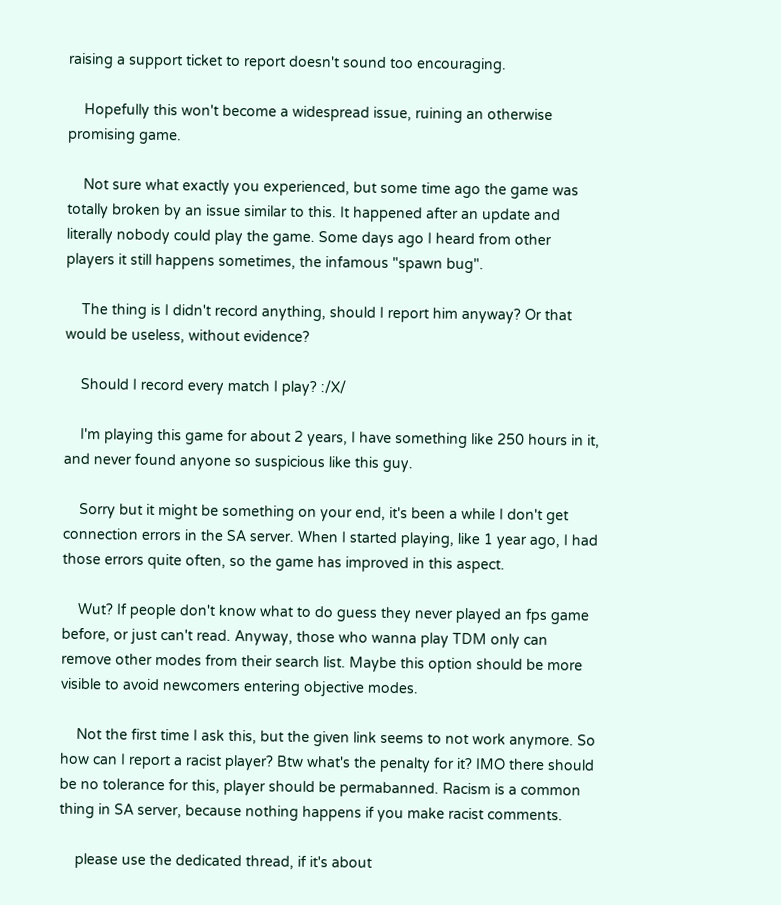raising a support ticket to report doesn't sound too encouraging.

    Hopefully this won't become a widespread issue, ruining an otherwise promising game.

    Not sure what exactly you experienced, but some time ago the game was totally broken by an issue similar to this. It happened after an update and literally nobody could play the game. Some days ago I heard from other players it still happens sometimes, the infamous "spawn bug".

    The thing is I didn't record anything, should I report him anyway? Or that would be useless, without evidence?

    Should I record every match I play? :/X/

    I'm playing this game for about 2 years, I have something like 250 hours in it, and never found anyone so suspicious like this guy.

    Sorry but it might be something on your end, it's been a while I don't get connection errors in the SA server. When I started playing, like 1 year ago, I had those errors quite often, so the game has improved in this aspect.

    Wut? If people don't know what to do guess they never played an fps game before, or just can't read. Anyway, those who wanna play TDM only can remove other modes from their search list. Maybe this option should be more visible to avoid newcomers entering objective modes.

    Not the first time I ask this, but the given link seems to not work anymore. So how can I report a racist player? Btw what's the penalty for it? IMO there should be no tolerance for this, player should be permabanned. Racism is a common thing in SA server, because nothing happens if you make racist comments.

    please use the dedicated thread, if it's about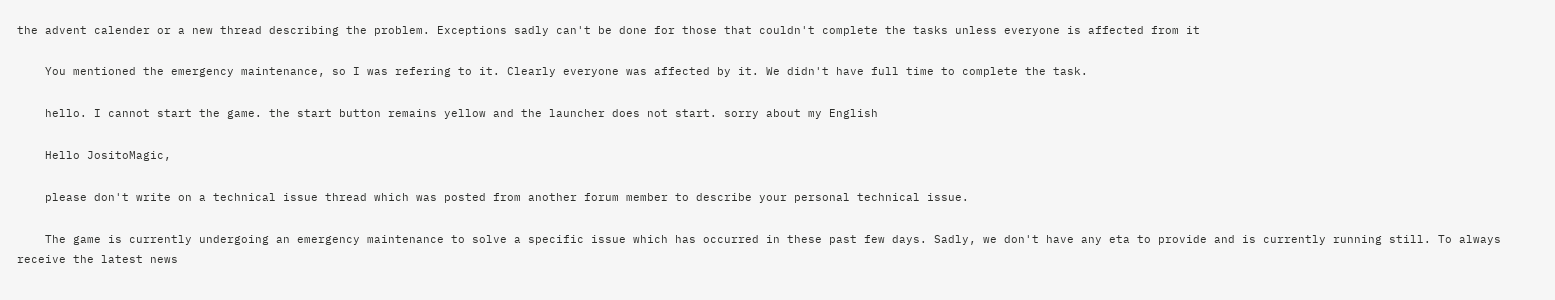the advent calender or a new thread describing the problem. Exceptions sadly can't be done for those that couldn't complete the tasks unless everyone is affected from it

    You mentioned the emergency maintenance, so I was refering to it. Clearly everyone was affected by it. We didn't have full time to complete the task.

    hello. I cannot start the game. the start button remains yellow and the launcher does not start. sorry about my English

    Hello JositoMagic,

    please don't write on a technical issue thread which was posted from another forum member to describe your personal technical issue.

    The game is currently undergoing an emergency maintenance to solve a specific issue which has occurred in these past few days. Sadly, we don't have any eta to provide and is currently running still. To always receive the latest news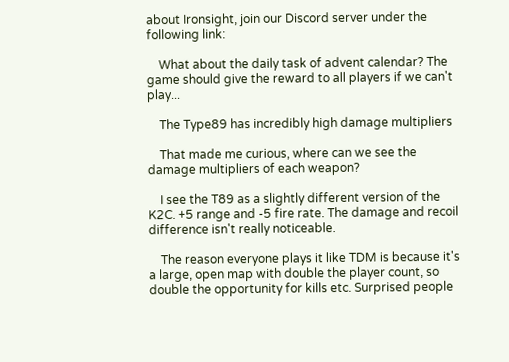about Ironsight, join our Discord server under the following link:

    What about the daily task of advent calendar? The game should give the reward to all players if we can't play...

    The Type89 has incredibly high damage multipliers

    That made me curious, where can we see the damage multipliers of each weapon?

    I see the T89 as a slightly different version of the K2C. +5 range and -5 fire rate. The damage and recoil difference isn't really noticeable.

    The reason everyone plays it like TDM is because it's a large, open map with double the player count, so double the opportunity for kills etc. Surprised people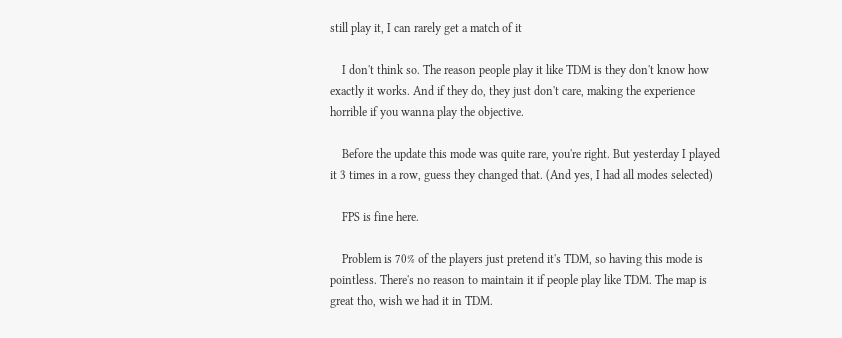still play it, I can rarely get a match of it

    I don't think so. The reason people play it like TDM is they don't know how exactly it works. And if they do, they just don't care, making the experience horrible if you wanna play the objective.

    Before the update this mode was quite rare, you're right. But yesterday I played it 3 times in a row, guess they changed that. (And yes, I had all modes selected)

    FPS is fine here.

    Problem is 70% of the players just pretend it's TDM, so having this mode is pointless. There's no reason to maintain it if people play like TDM. The map is great tho, wish we had it in TDM.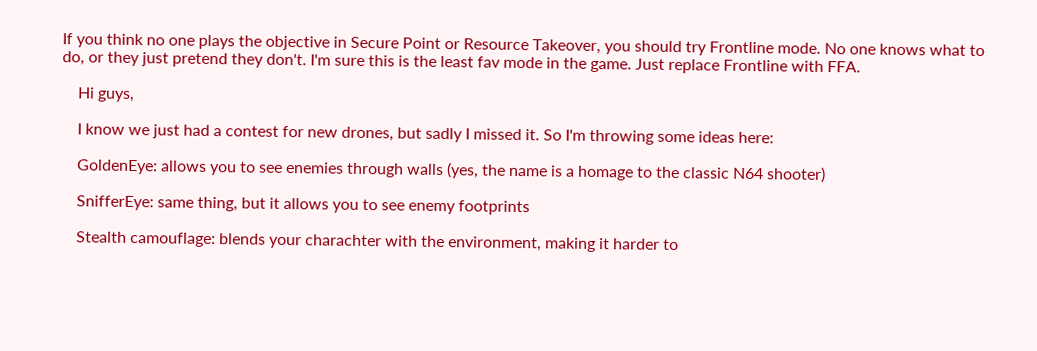If you think no one plays the objective in Secure Point or Resource Takeover, you should try Frontline mode. No one knows what to do, or they just pretend they don't. I'm sure this is the least fav mode in the game. Just replace Frontline with FFA.

    Hi guys,

    I know we just had a contest for new drones, but sadly I missed it. So I'm throwing some ideas here:

    GoldenEye: allows you to see enemies through walls (yes, the name is a homage to the classic N64 shooter)

    SnifferEye: same thing, but it allows you to see enemy footprints

    Stealth camouflage: blends your charachter with the environment, making it harder to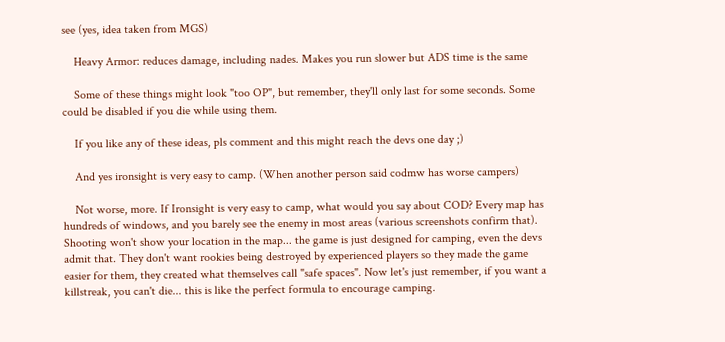see (yes, idea taken from MGS)

    Heavy Armor: reduces damage, including nades. Makes you run slower but ADS time is the same

    Some of these things might look "too OP", but remember, they'll only last for some seconds. Some could be disabled if you die while using them.

    If you like any of these ideas, pls comment and this might reach the devs one day ;)

    And yes ironsight is very easy to camp. (When another person said codmw has worse campers)

    Not worse, more. If Ironsight is very easy to camp, what would you say about COD? Every map has hundreds of windows, and you barely see the enemy in most areas (various screenshots confirm that). Shooting won't show your location in the map... the game is just designed for camping, even the devs admit that. They don't want rookies being destroyed by experienced players so they made the game easier for them, they created what themselves call "safe spaces". Now let's just remember, if you want a killstreak, you can't die... this is like the perfect formula to encourage camping.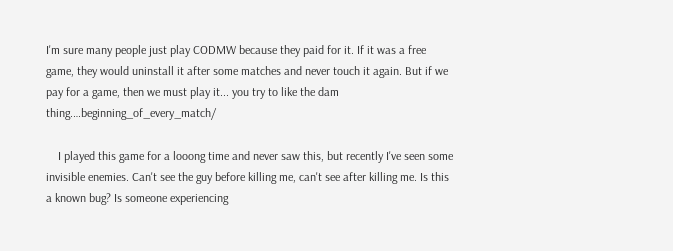I'm sure many people just play CODMW because they paid for it. If it was a free game, they would uninstall it after some matches and never touch it again. But if we pay for a game, then we must play it... you try to like the dam thing.…beginning_of_every_match/

    I played this game for a looong time and never saw this, but recently I've seen some invisible enemies. Can't see the guy before killing me, can't see after killing me. Is this a known bug? Is someone experiencing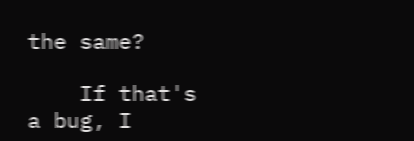the same?

    If that's a bug, I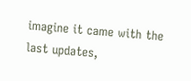imagine it came with the last updates,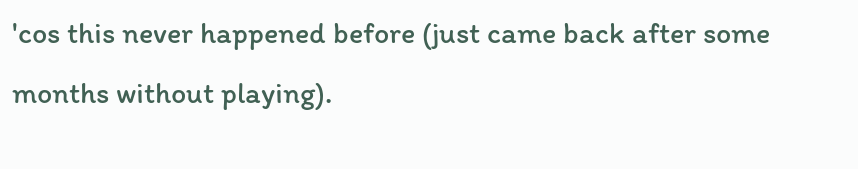'cos this never happened before (just came back after some months without playing).